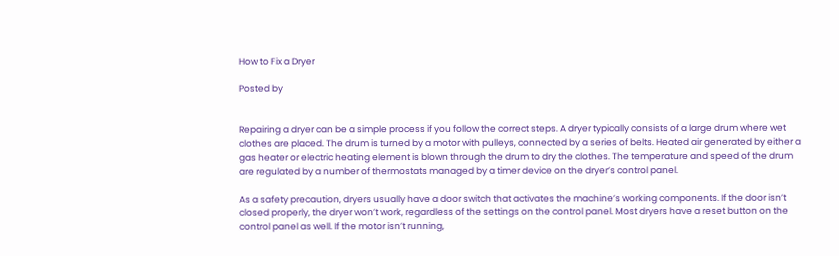How to Fix a Dryer

Posted by


Repairing a dryer can be a simple process if you follow the correct steps. A dryer typically consists of a large drum where wet clothes are placed. The drum is turned by a motor with pulleys, connected by a series of belts. Heated air generated by either a gas heater or electric heating element is blown through the drum to dry the clothes. The temperature and speed of the drum are regulated by a number of thermostats managed by a timer device on the dryer’s control panel.

As a safety precaution, dryers usually have a door switch that activates the machine’s working components. If the door isn’t closed properly, the dryer won’t work, regardless of the settings on the control panel. Most dryers have a reset button on the control panel as well. If the motor isn’t running,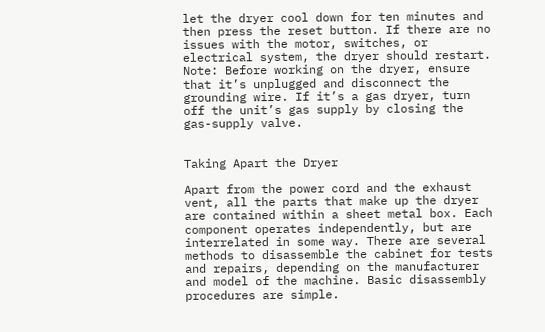let the dryer cool down for ten minutes and then press the reset button. If there are no issues with the motor, switches, or electrical system, the dryer should restart. Note: Before working on the dryer, ensure that it’s unplugged and disconnect the grounding wire. If it’s a gas dryer, turn off the unit’s gas supply by closing the gas-supply valve.


Taking Apart the Dryer

Apart from the power cord and the exhaust vent, all the parts that make up the dryer are contained within a sheet metal box. Each component operates independently, but are interrelated in some way. There are several methods to disassemble the cabinet for tests and repairs, depending on the manufacturer and model of the machine. Basic disassembly procedures are simple.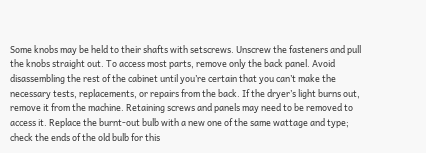Some knobs may be held to their shafts with setscrews. Unscrew the fasteners and pull the knobs straight out. To access most parts, remove only the back panel. Avoid disassembling the rest of the cabinet until you’re certain that you can’t make the necessary tests, replacements, or repairs from the back. If the dryer’s light burns out, remove it from the machine. Retaining screws and panels may need to be removed to access it. Replace the burnt-out bulb with a new one of the same wattage and type; check the ends of the old bulb for this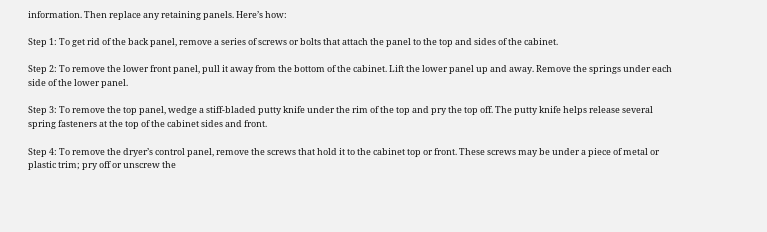information. Then replace any retaining panels. Here’s how:

Step 1: To get rid of the back panel, remove a series of screws or bolts that attach the panel to the top and sides of the cabinet.

Step 2: To remove the lower front panel, pull it away from the bottom of the cabinet. Lift the lower panel up and away. Remove the springs under each side of the lower panel.

Step 3: To remove the top panel, wedge a stiff-bladed putty knife under the rim of the top and pry the top off. The putty knife helps release several spring fasteners at the top of the cabinet sides and front.

Step 4: To remove the dryer’s control panel, remove the screws that hold it to the cabinet top or front. These screws may be under a piece of metal or plastic trim; pry off or unscrew the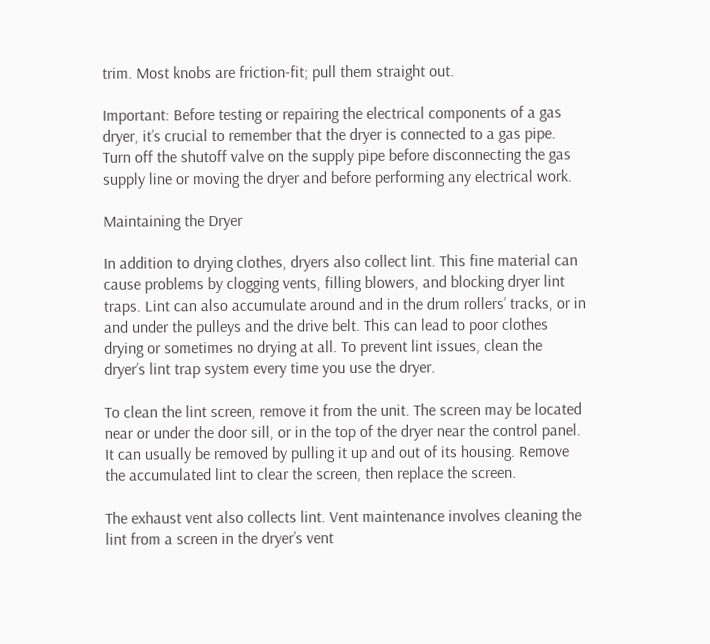trim. Most knobs are friction-fit; pull them straight out.

Important: Before testing or repairing the electrical components of a gas dryer, it’s crucial to remember that the dryer is connected to a gas pipe. Turn off the shutoff valve on the supply pipe before disconnecting the gas supply line or moving the dryer and before performing any electrical work.

Maintaining the Dryer

In addition to drying clothes, dryers also collect lint. This fine material can cause problems by clogging vents, filling blowers, and blocking dryer lint traps. Lint can also accumulate around and in the drum rollers’ tracks, or in and under the pulleys and the drive belt. This can lead to poor clothes drying or sometimes no drying at all. To prevent lint issues, clean the dryer’s lint trap system every time you use the dryer.

To clean the lint screen, remove it from the unit. The screen may be located near or under the door sill, or in the top of the dryer near the control panel. It can usually be removed by pulling it up and out of its housing. Remove the accumulated lint to clear the screen, then replace the screen.

The exhaust vent also collects lint. Vent maintenance involves cleaning the lint from a screen in the dryer’s vent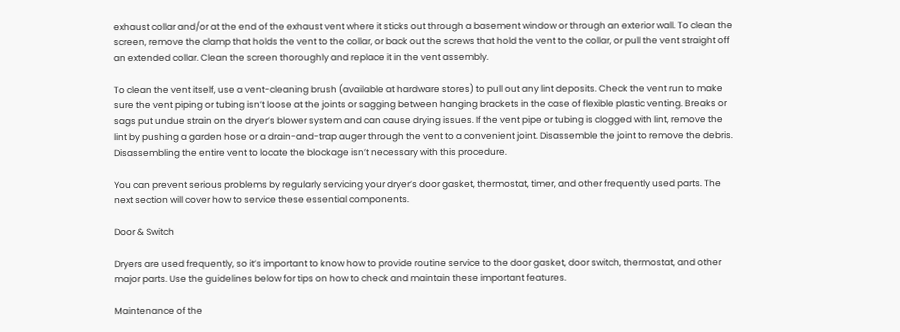exhaust collar and/or at the end of the exhaust vent where it sticks out through a basement window or through an exterior wall. To clean the screen, remove the clamp that holds the vent to the collar, or back out the screws that hold the vent to the collar, or pull the vent straight off an extended collar. Clean the screen thoroughly and replace it in the vent assembly.

To clean the vent itself, use a vent-cleaning brush (available at hardware stores) to pull out any lint deposits. Check the vent run to make sure the vent piping or tubing isn’t loose at the joints or sagging between hanging brackets in the case of flexible plastic venting. Breaks or sags put undue strain on the dryer’s blower system and can cause drying issues. If the vent pipe or tubing is clogged with lint, remove the lint by pushing a garden hose or a drain-and-trap auger through the vent to a convenient joint. Disassemble the joint to remove the debris. Disassembling the entire vent to locate the blockage isn’t necessary with this procedure.

You can prevent serious problems by regularly servicing your dryer’s door gasket, thermostat, timer, and other frequently used parts. The next section will cover how to service these essential components.

Door & Switch

Dryers are used frequently, so it’s important to know how to provide routine service to the door gasket, door switch, thermostat, and other major parts. Use the guidelines below for tips on how to check and maintain these important features.

Maintenance of the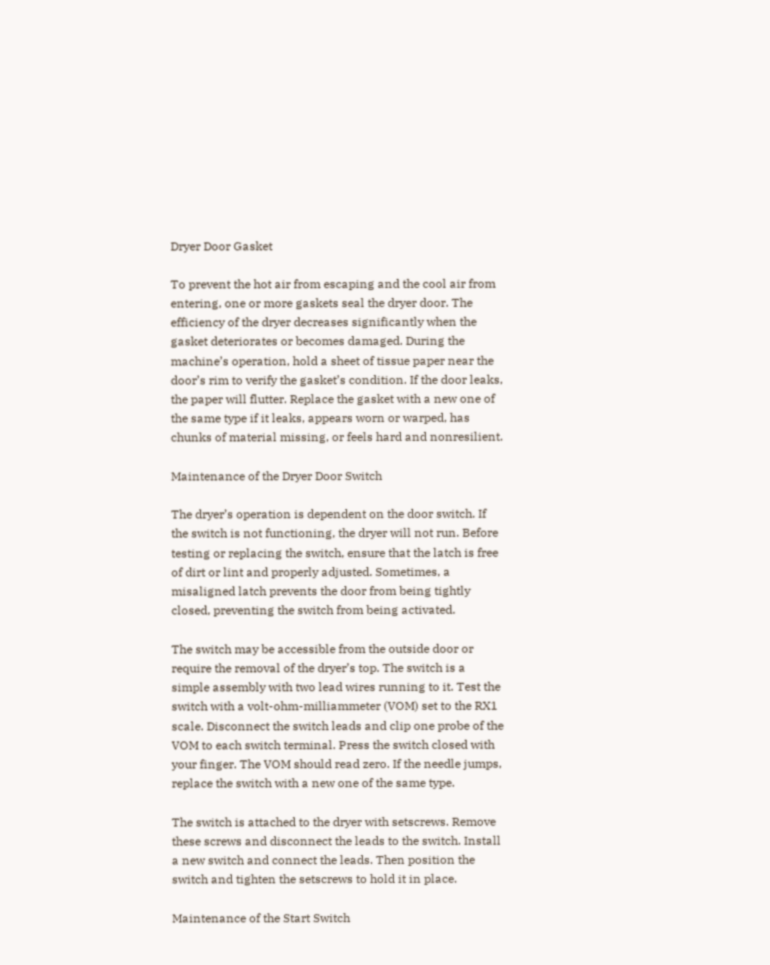Dryer Door Gasket

To prevent the hot air from escaping and the cool air from entering, one or more gaskets seal the dryer door. The efficiency of the dryer decreases significantly when the gasket deteriorates or becomes damaged. During the machine’s operation, hold a sheet of tissue paper near the door’s rim to verify the gasket’s condition. If the door leaks, the paper will flutter. Replace the gasket with a new one of the same type if it leaks, appears worn or warped, has chunks of material missing, or feels hard and nonresilient.

Maintenance of the Dryer Door Switch

The dryer’s operation is dependent on the door switch. If the switch is not functioning, the dryer will not run. Before testing or replacing the switch, ensure that the latch is free of dirt or lint and properly adjusted. Sometimes, a misaligned latch prevents the door from being tightly closed, preventing the switch from being activated.

The switch may be accessible from the outside door or require the removal of the dryer’s top. The switch is a simple assembly with two lead wires running to it. Test the switch with a volt-ohm-milliammeter (VOM) set to the RX1 scale. Disconnect the switch leads and clip one probe of the VOM to each switch terminal. Press the switch closed with your finger. The VOM should read zero. If the needle jumps, replace the switch with a new one of the same type.

The switch is attached to the dryer with setscrews. Remove these screws and disconnect the leads to the switch. Install a new switch and connect the leads. Then position the switch and tighten the setscrews to hold it in place.

Maintenance of the Start Switch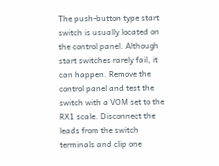The push-button type start switch is usually located on the control panel. Although start switches rarely fail, it can happen. Remove the control panel and test the switch with a VOM set to the RX1 scale. Disconnect the leads from the switch terminals and clip one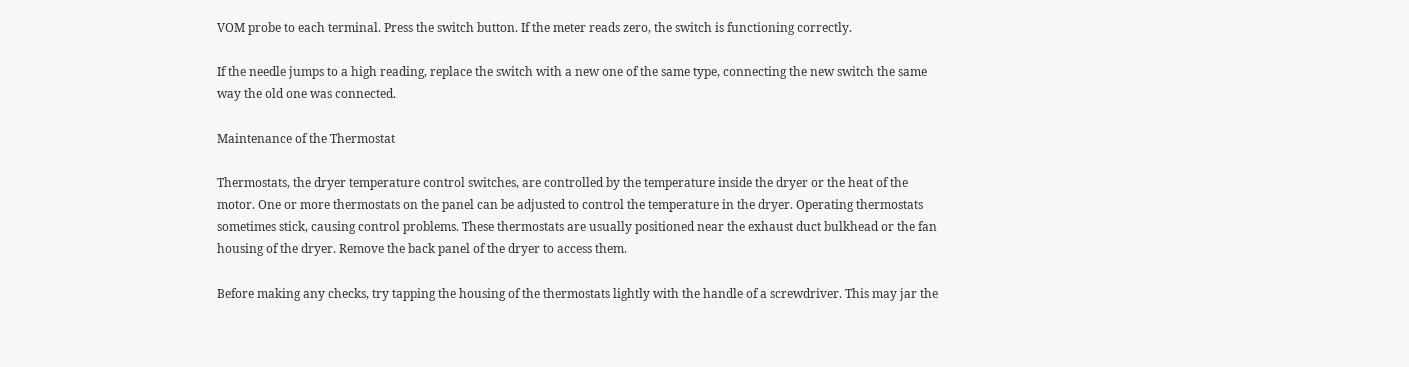VOM probe to each terminal. Press the switch button. If the meter reads zero, the switch is functioning correctly.

If the needle jumps to a high reading, replace the switch with a new one of the same type, connecting the new switch the same way the old one was connected.

Maintenance of the Thermostat

Thermostats, the dryer temperature control switches, are controlled by the temperature inside the dryer or the heat of the motor. One or more thermostats on the panel can be adjusted to control the temperature in the dryer. Operating thermostats sometimes stick, causing control problems. These thermostats are usually positioned near the exhaust duct bulkhead or the fan housing of the dryer. Remove the back panel of the dryer to access them.

Before making any checks, try tapping the housing of the thermostats lightly with the handle of a screwdriver. This may jar the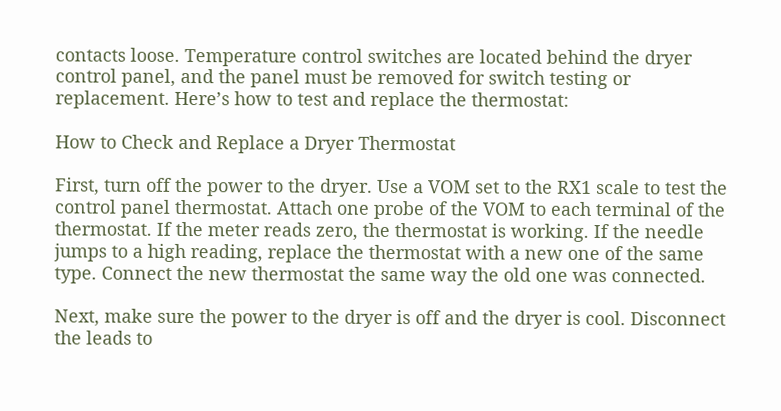contacts loose. Temperature control switches are located behind the dryer control panel, and the panel must be removed for switch testing or replacement. Here’s how to test and replace the thermostat:

How to Check and Replace a Dryer Thermostat

First, turn off the power to the dryer. Use a VOM set to the RX1 scale to test the control panel thermostat. Attach one probe of the VOM to each terminal of the thermostat. If the meter reads zero, the thermostat is working. If the needle jumps to a high reading, replace the thermostat with a new one of the same type. Connect the new thermostat the same way the old one was connected.

Next, make sure the power to the dryer is off and the dryer is cool. Disconnect the leads to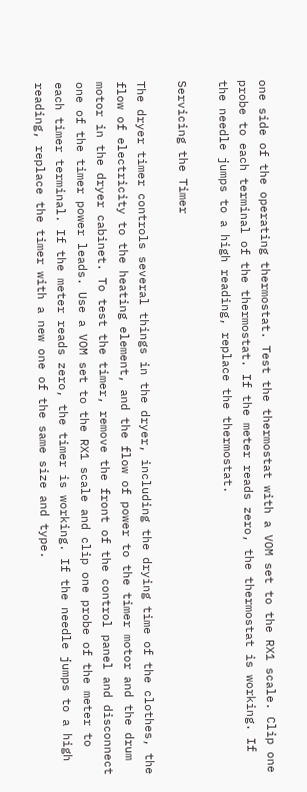one side of the operating thermostat. Test the thermostat with a VOM set to the RX1 scale. Clip one probe to each terminal of the thermostat. If the meter reads zero, the thermostat is working. If the needle jumps to a high reading, replace the thermostat.

Servicing the Timer

The dryer timer controls several things in the dryer, including the drying time of the clothes, the flow of electricity to the heating element, and the flow of power to the timer motor and the drum motor in the dryer cabinet. To test the timer, remove the front of the control panel and disconnect one of the timer power leads. Use a VOM set to the RX1 scale and clip one probe of the meter to each timer terminal. If the meter reads zero, the timer is working. If the needle jumps to a high reading, replace the timer with a new one of the same size and type.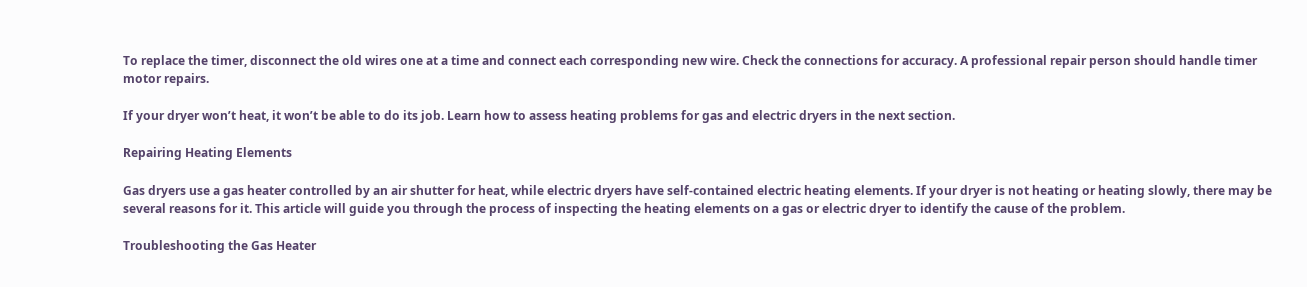To replace the timer, disconnect the old wires one at a time and connect each corresponding new wire. Check the connections for accuracy. A professional repair person should handle timer motor repairs.

If your dryer won’t heat, it won’t be able to do its job. Learn how to assess heating problems for gas and electric dryers in the next section.

Repairing Heating Elements

Gas dryers use a gas heater controlled by an air shutter for heat, while electric dryers have self-contained electric heating elements. If your dryer is not heating or heating slowly, there may be several reasons for it. This article will guide you through the process of inspecting the heating elements on a gas or electric dryer to identify the cause of the problem.

Troubleshooting the Gas Heater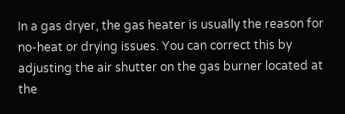In a gas dryer, the gas heater is usually the reason for no-heat or drying issues. You can correct this by adjusting the air shutter on the gas burner located at the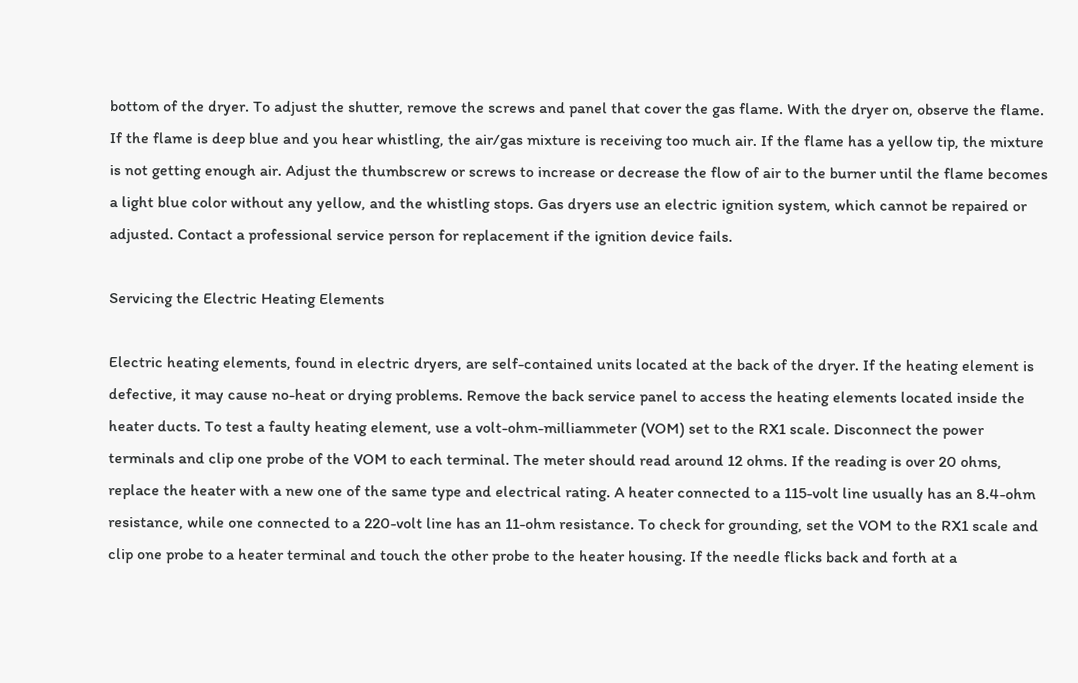bottom of the dryer. To adjust the shutter, remove the screws and panel that cover the gas flame. With the dryer on, observe the flame. If the flame is deep blue and you hear whistling, the air/gas mixture is receiving too much air. If the flame has a yellow tip, the mixture is not getting enough air. Adjust the thumbscrew or screws to increase or decrease the flow of air to the burner until the flame becomes a light blue color without any yellow, and the whistling stops. Gas dryers use an electric ignition system, which cannot be repaired or adjusted. Contact a professional service person for replacement if the ignition device fails.

Servicing the Electric Heating Elements

Electric heating elements, found in electric dryers, are self-contained units located at the back of the dryer. If the heating element is defective, it may cause no-heat or drying problems. Remove the back service panel to access the heating elements located inside the heater ducts. To test a faulty heating element, use a volt-ohm-milliammeter (VOM) set to the RX1 scale. Disconnect the power terminals and clip one probe of the VOM to each terminal. The meter should read around 12 ohms. If the reading is over 20 ohms, replace the heater with a new one of the same type and electrical rating. A heater connected to a 115-volt line usually has an 8.4-ohm resistance, while one connected to a 220-volt line has an 11-ohm resistance. To check for grounding, set the VOM to the RX1 scale and clip one probe to a heater terminal and touch the other probe to the heater housing. If the needle flicks back and forth at a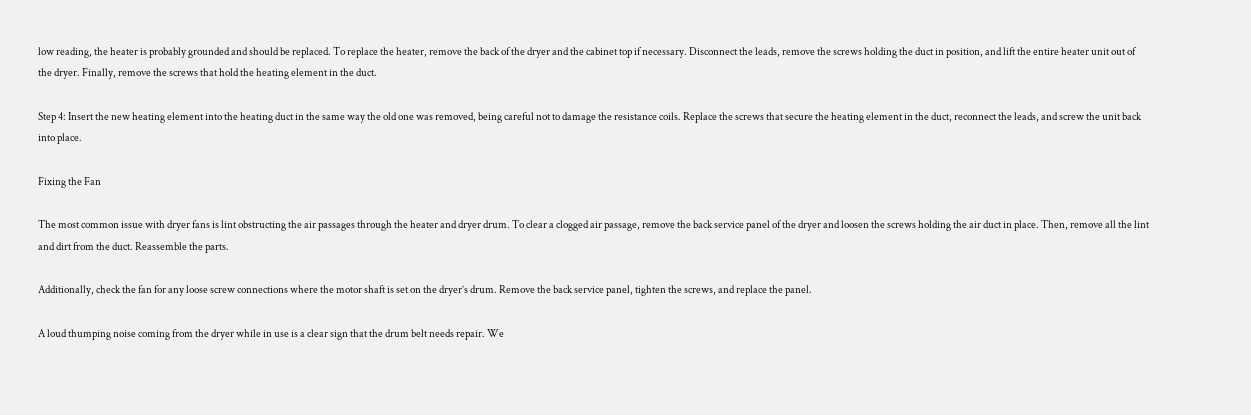low reading, the heater is probably grounded and should be replaced. To replace the heater, remove the back of the dryer and the cabinet top if necessary. Disconnect the leads, remove the screws holding the duct in position, and lift the entire heater unit out of the dryer. Finally, remove the screws that hold the heating element in the duct.

Step 4: Insert the new heating element into the heating duct in the same way the old one was removed, being careful not to damage the resistance coils. Replace the screws that secure the heating element in the duct, reconnect the leads, and screw the unit back into place.

Fixing the Fan

The most common issue with dryer fans is lint obstructing the air passages through the heater and dryer drum. To clear a clogged air passage, remove the back service panel of the dryer and loosen the screws holding the air duct in place. Then, remove all the lint and dirt from the duct. Reassemble the parts.

Additionally, check the fan for any loose screw connections where the motor shaft is set on the dryer’s drum. Remove the back service panel, tighten the screws, and replace the panel.

A loud thumping noise coming from the dryer while in use is a clear sign that the drum belt needs repair. We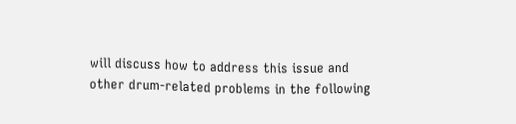will discuss how to address this issue and other drum-related problems in the following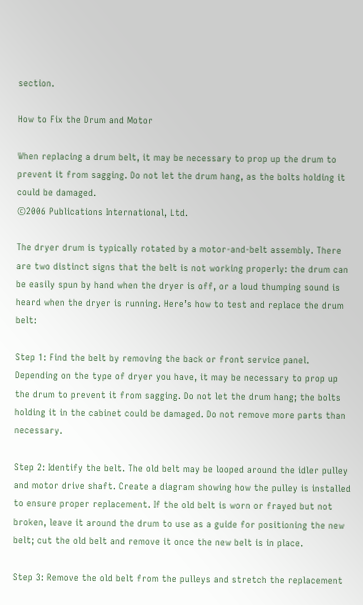section.

How to Fix the Drum and Motor

When replacing a drum belt, it may be necessary to prop up the drum to prevent it from sagging. Do not let the drum hang, as the bolts holding it could be damaged.
©2006 Publications International, Ltd.

The dryer drum is typically rotated by a motor-and-belt assembly. There are two distinct signs that the belt is not working properly: the drum can be easily spun by hand when the dryer is off, or a loud thumping sound is heard when the dryer is running. Here’s how to test and replace the drum belt:

Step 1: Find the belt by removing the back or front service panel. Depending on the type of dryer you have, it may be necessary to prop up the drum to prevent it from sagging. Do not let the drum hang; the bolts holding it in the cabinet could be damaged. Do not remove more parts than necessary.

Step 2: Identify the belt. The old belt may be looped around the idler pulley and motor drive shaft. Create a diagram showing how the pulley is installed to ensure proper replacement. If the old belt is worn or frayed but not broken, leave it around the drum to use as a guide for positioning the new belt; cut the old belt and remove it once the new belt is in place.

Step 3: Remove the old belt from the pulleys and stretch the replacement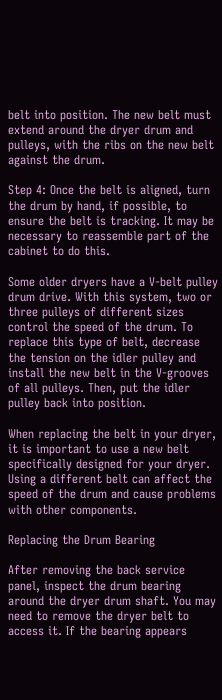belt into position. The new belt must extend around the dryer drum and pulleys, with the ribs on the new belt against the drum.

Step 4: Once the belt is aligned, turn the drum by hand, if possible, to ensure the belt is tracking. It may be necessary to reassemble part of the cabinet to do this.

Some older dryers have a V-belt pulley drum drive. With this system, two or three pulleys of different sizes control the speed of the drum. To replace this type of belt, decrease the tension on the idler pulley and install the new belt in the V-grooves of all pulleys. Then, put the idler pulley back into position.

When replacing the belt in your dryer, it is important to use a new belt specifically designed for your dryer. Using a different belt can affect the speed of the drum and cause problems with other components.

Replacing the Drum Bearing

After removing the back service panel, inspect the drum bearing around the dryer drum shaft. You may need to remove the dryer belt to access it. If the bearing appears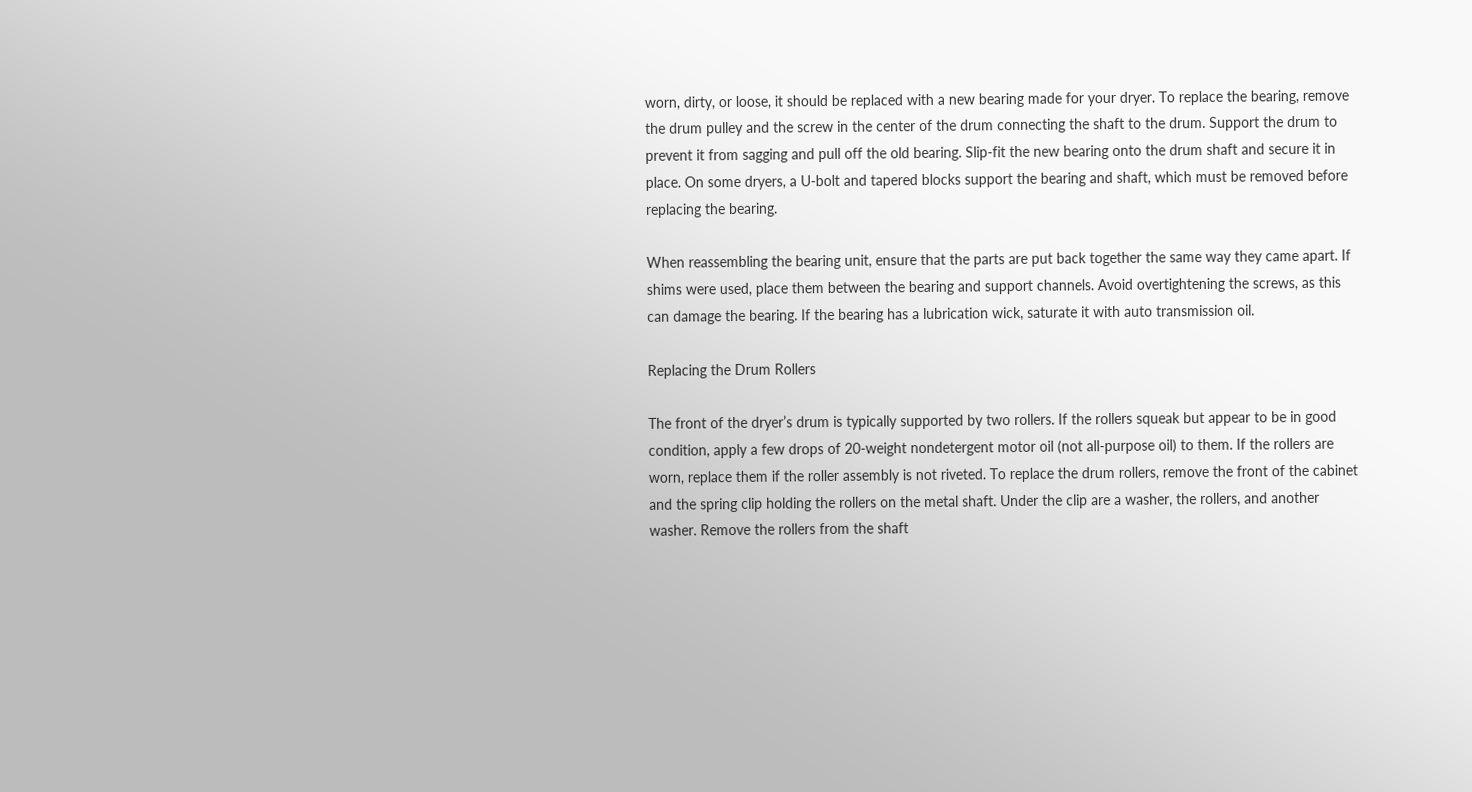worn, dirty, or loose, it should be replaced with a new bearing made for your dryer. To replace the bearing, remove the drum pulley and the screw in the center of the drum connecting the shaft to the drum. Support the drum to prevent it from sagging and pull off the old bearing. Slip-fit the new bearing onto the drum shaft and secure it in place. On some dryers, a U-bolt and tapered blocks support the bearing and shaft, which must be removed before replacing the bearing.

When reassembling the bearing unit, ensure that the parts are put back together the same way they came apart. If shims were used, place them between the bearing and support channels. Avoid overtightening the screws, as this can damage the bearing. If the bearing has a lubrication wick, saturate it with auto transmission oil.

Replacing the Drum Rollers

The front of the dryer’s drum is typically supported by two rollers. If the rollers squeak but appear to be in good condition, apply a few drops of 20-weight nondetergent motor oil (not all-purpose oil) to them. If the rollers are worn, replace them if the roller assembly is not riveted. To replace the drum rollers, remove the front of the cabinet and the spring clip holding the rollers on the metal shaft. Under the clip are a washer, the rollers, and another washer. Remove the rollers from the shaft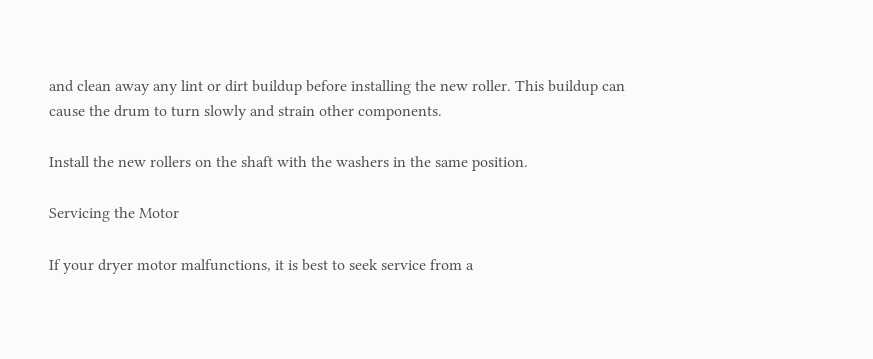and clean away any lint or dirt buildup before installing the new roller. This buildup can cause the drum to turn slowly and strain other components.

Install the new rollers on the shaft with the washers in the same position.

Servicing the Motor

If your dryer motor malfunctions, it is best to seek service from a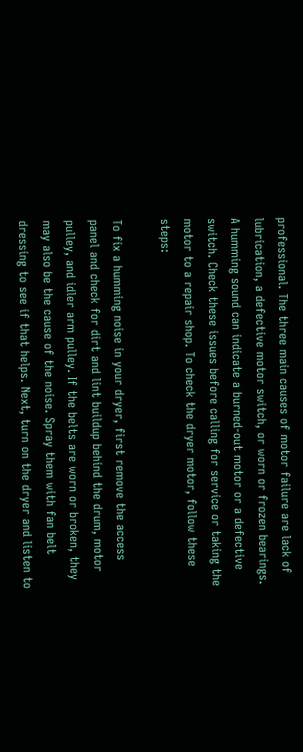professional. The three main causes of motor failure are lack of lubrication, a defective motor switch, or worn or frozen bearings. A humming sound can indicate a burned-out motor or a defective switch. Check these issues before calling for service or taking the motor to a repair shop. To check the dryer motor, follow these steps:

To fix a humming noise in your dryer, first remove the access panel and check for dirt and lint buildup behind the drum, motor pulley, and idler arm pulley. If the belts are worn or broken, they may also be the cause of the noise. Spray them with fan belt dressing to see if that helps. Next, turn on the dryer and listen to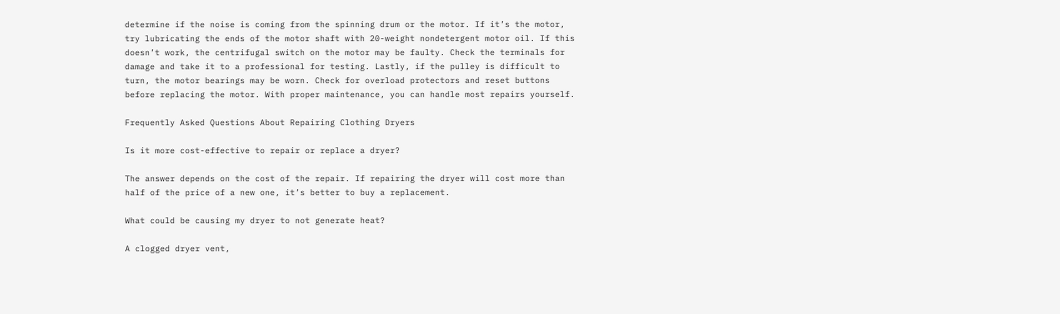determine if the noise is coming from the spinning drum or the motor. If it’s the motor, try lubricating the ends of the motor shaft with 20-weight nondetergent motor oil. If this doesn’t work, the centrifugal switch on the motor may be faulty. Check the terminals for damage and take it to a professional for testing. Lastly, if the pulley is difficult to turn, the motor bearings may be worn. Check for overload protectors and reset buttons before replacing the motor. With proper maintenance, you can handle most repairs yourself.

Frequently Asked Questions About Repairing Clothing Dryers

Is it more cost-effective to repair or replace a dryer?

The answer depends on the cost of the repair. If repairing the dryer will cost more than half of the price of a new one, it’s better to buy a replacement.

What could be causing my dryer to not generate heat?

A clogged dryer vent,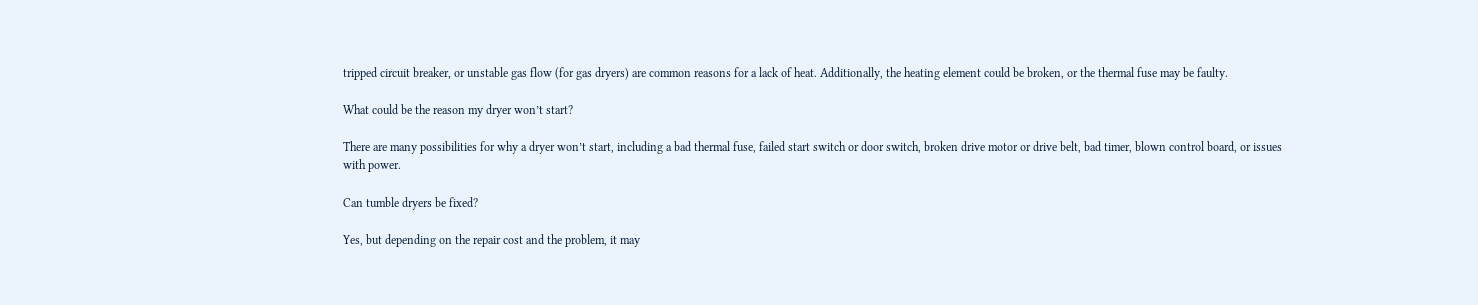tripped circuit breaker, or unstable gas flow (for gas dryers) are common reasons for a lack of heat. Additionally, the heating element could be broken, or the thermal fuse may be faulty.

What could be the reason my dryer won’t start?

There are many possibilities for why a dryer won’t start, including a bad thermal fuse, failed start switch or door switch, broken drive motor or drive belt, bad timer, blown control board, or issues with power.

Can tumble dryers be fixed?

Yes, but depending on the repair cost and the problem, it may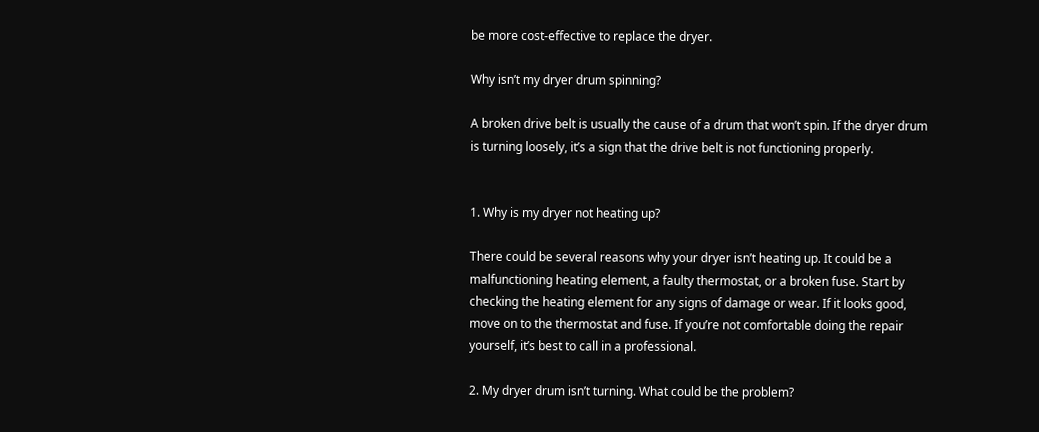be more cost-effective to replace the dryer.

Why isn’t my dryer drum spinning?

A broken drive belt is usually the cause of a drum that won’t spin. If the dryer drum is turning loosely, it’s a sign that the drive belt is not functioning properly.


1. Why is my dryer not heating up?

There could be several reasons why your dryer isn’t heating up. It could be a malfunctioning heating element, a faulty thermostat, or a broken fuse. Start by checking the heating element for any signs of damage or wear. If it looks good, move on to the thermostat and fuse. If you’re not comfortable doing the repair yourself, it’s best to call in a professional.

2. My dryer drum isn’t turning. What could be the problem?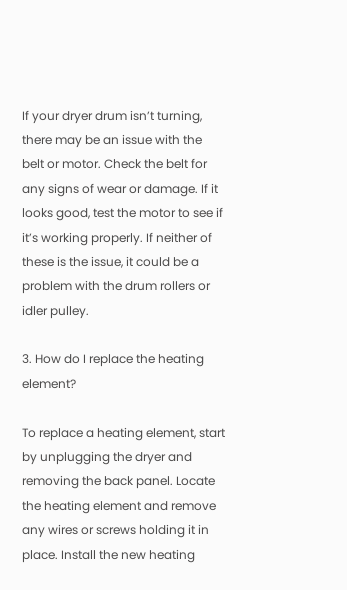If your dryer drum isn’t turning, there may be an issue with the belt or motor. Check the belt for any signs of wear or damage. If it looks good, test the motor to see if it’s working properly. If neither of these is the issue, it could be a problem with the drum rollers or idler pulley.

3. How do I replace the heating element?

To replace a heating element, start by unplugging the dryer and removing the back panel. Locate the heating element and remove any wires or screws holding it in place. Install the new heating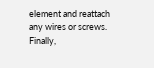element and reattach any wires or screws. Finally,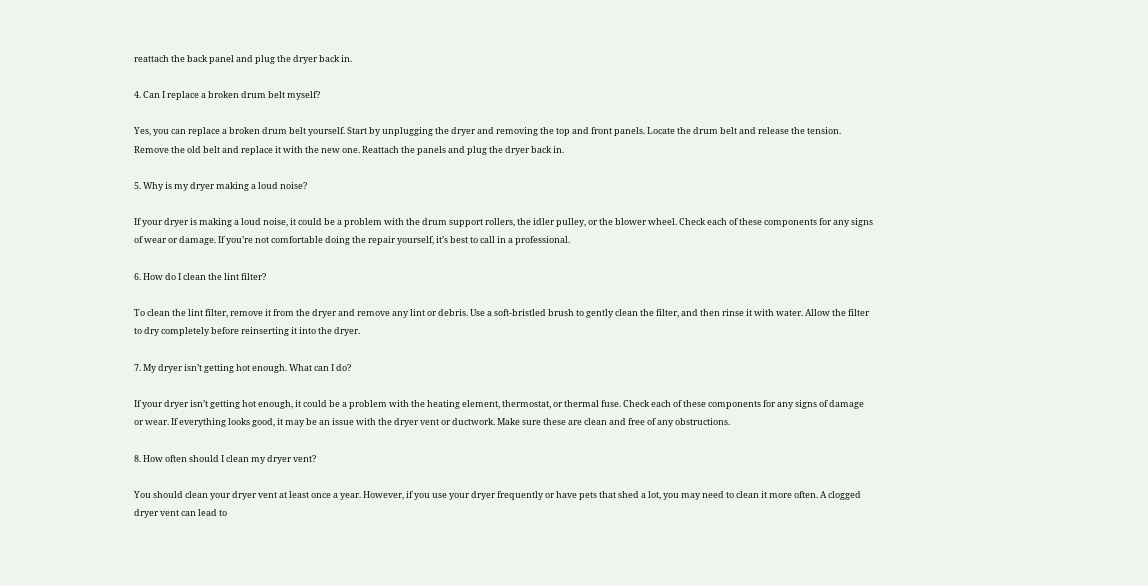reattach the back panel and plug the dryer back in.

4. Can I replace a broken drum belt myself?

Yes, you can replace a broken drum belt yourself. Start by unplugging the dryer and removing the top and front panels. Locate the drum belt and release the tension. Remove the old belt and replace it with the new one. Reattach the panels and plug the dryer back in.

5. Why is my dryer making a loud noise?

If your dryer is making a loud noise, it could be a problem with the drum support rollers, the idler pulley, or the blower wheel. Check each of these components for any signs of wear or damage. If you’re not comfortable doing the repair yourself, it’s best to call in a professional.

6. How do I clean the lint filter?

To clean the lint filter, remove it from the dryer and remove any lint or debris. Use a soft-bristled brush to gently clean the filter, and then rinse it with water. Allow the filter to dry completely before reinserting it into the dryer.

7. My dryer isn’t getting hot enough. What can I do?

If your dryer isn’t getting hot enough, it could be a problem with the heating element, thermostat, or thermal fuse. Check each of these components for any signs of damage or wear. If everything looks good, it may be an issue with the dryer vent or ductwork. Make sure these are clean and free of any obstructions.

8. How often should I clean my dryer vent?

You should clean your dryer vent at least once a year. However, if you use your dryer frequently or have pets that shed a lot, you may need to clean it more often. A clogged dryer vent can lead to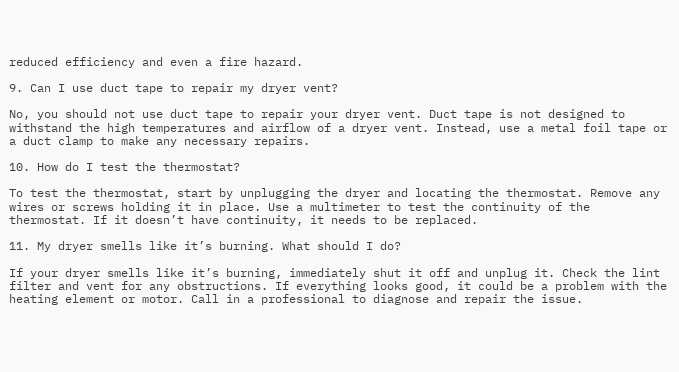reduced efficiency and even a fire hazard.

9. Can I use duct tape to repair my dryer vent?

No, you should not use duct tape to repair your dryer vent. Duct tape is not designed to withstand the high temperatures and airflow of a dryer vent. Instead, use a metal foil tape or a duct clamp to make any necessary repairs.

10. How do I test the thermostat?

To test the thermostat, start by unplugging the dryer and locating the thermostat. Remove any wires or screws holding it in place. Use a multimeter to test the continuity of the thermostat. If it doesn’t have continuity, it needs to be replaced.

11. My dryer smells like it’s burning. What should I do?

If your dryer smells like it’s burning, immediately shut it off and unplug it. Check the lint filter and vent for any obstructions. If everything looks good, it could be a problem with the heating element or motor. Call in a professional to diagnose and repair the issue.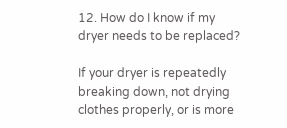12. How do I know if my dryer needs to be replaced?

If your dryer is repeatedly breaking down, not drying clothes properly, or is more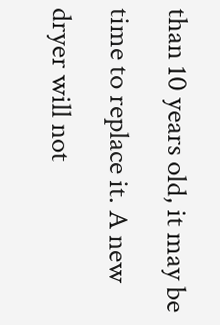than 10 years old, it may be time to replace it. A new dryer will not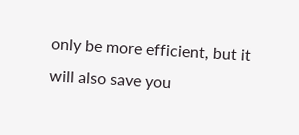only be more efficient, but it will also save you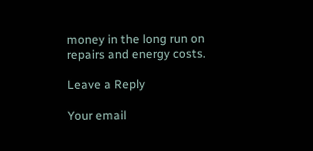money in the long run on repairs and energy costs.

Leave a Reply

Your email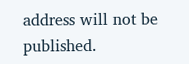address will not be published.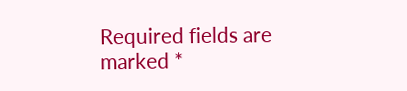Required fields are marked *